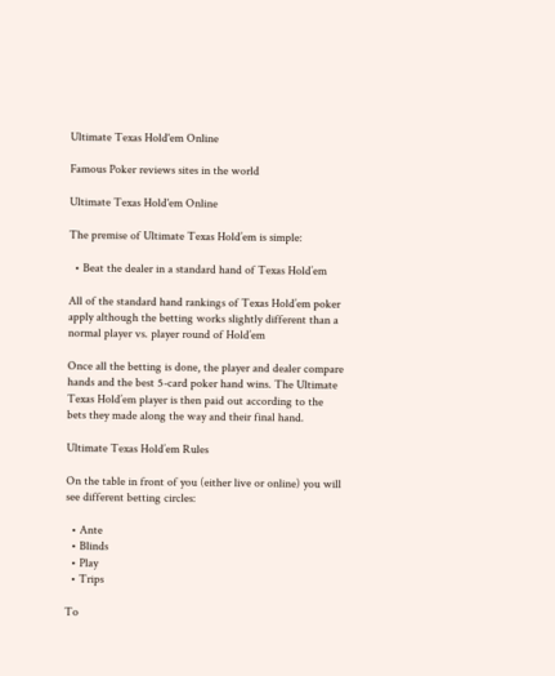Ultimate Texas Hold'em Online

Famous Poker reviews sites in the world

Ultimate Texas Hold'em Online

The premise of Ultimate Texas Hold’em is simple:

  • Beat the dealer in a standard hand of Texas Hold’em

All of the standard hand rankings of Texas Hold’em poker apply although the betting works slightly different than a normal player vs. player round of Hold’em

Once all the betting is done, the player and dealer compare hands and the best 5-card poker hand wins. The Ultimate Texas Hold’em player is then paid out according to the bets they made along the way and their final hand.

Ultimate Texas Hold’em Rules

On the table in front of you (either live or online) you will see different betting circles:

  • Ante
  • Blinds
  • Play
  • Trips

To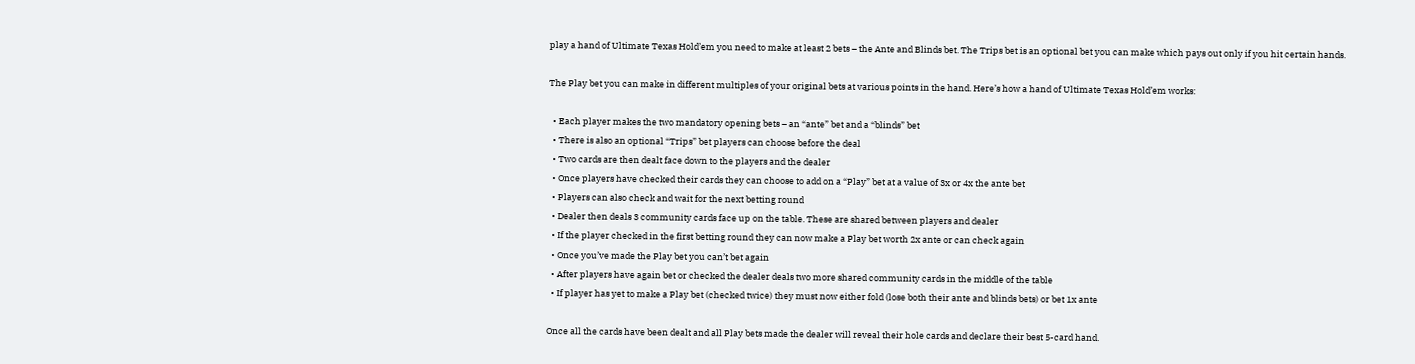play a hand of Ultimate Texas Hold’em you need to make at least 2 bets – the Ante and Blinds bet. The Trips bet is an optional bet you can make which pays out only if you hit certain hands.

The Play bet you can make in different multiples of your original bets at various points in the hand. Here’s how a hand of Ultimate Texas Hold’em works:

  • Each player makes the two mandatory opening bets – an “ante” bet and a “blinds” bet
  • There is also an optional “Trips” bet players can choose before the deal
  • Two cards are then dealt face down to the players and the dealer
  • Once players have checked their cards they can choose to add on a “Play” bet at a value of 3x or 4x the ante bet
  • Players can also check and wait for the next betting round
  • Dealer then deals 3 community cards face up on the table. These are shared between players and dealer
  • If the player checked in the first betting round they can now make a Play bet worth 2x ante or can check again
  • Once you’ve made the Play bet you can’t bet again
  • After players have again bet or checked the dealer deals two more shared community cards in the middle of the table
  • If player has yet to make a Play bet (checked twice) they must now either fold (lose both their ante and blinds bets) or bet 1x ante

Once all the cards have been dealt and all Play bets made the dealer will reveal their hole cards and declare their best 5-card hand.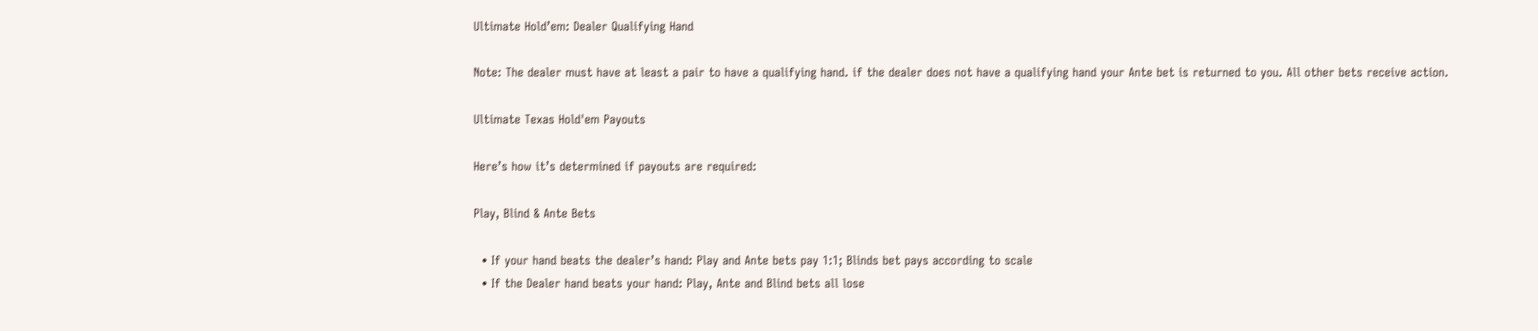Ultimate Hold’em: Dealer Qualifying Hand

Note: The dealer must have at least a pair to have a qualifying hand. if the dealer does not have a qualifying hand your Ante bet is returned to you. All other bets receive action.

Ultimate Texas Hold'em Payouts

Here’s how it’s determined if payouts are required:

Play, Blind & Ante Bets

  • If your hand beats the dealer’s hand: Play and Ante bets pay 1:1; Blinds bet pays according to scale
  • If the Dealer hand beats your hand: Play, Ante and Blind bets all lose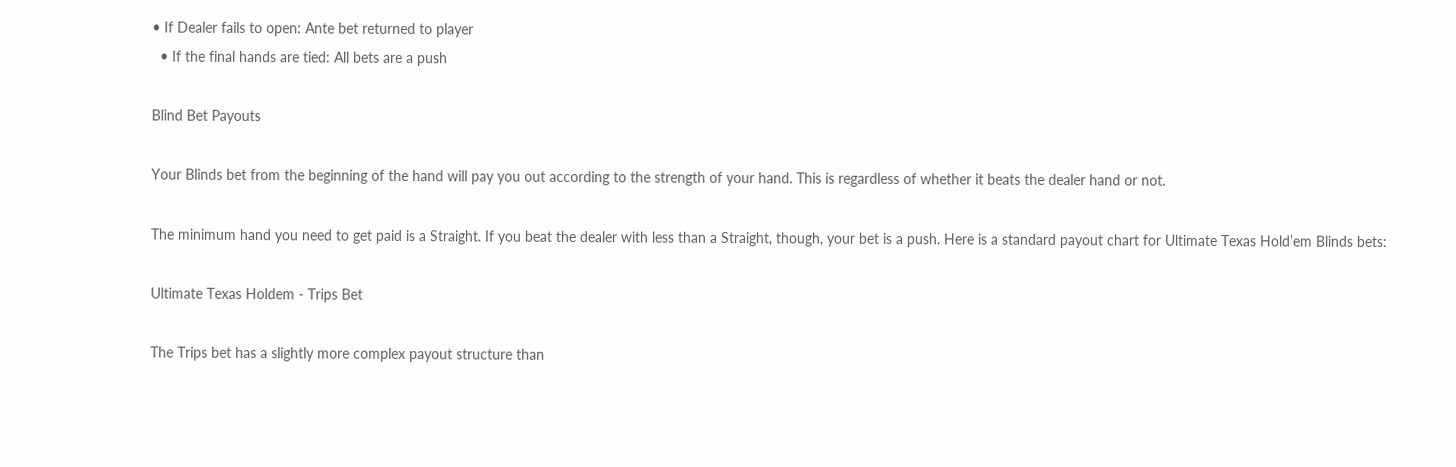• If Dealer fails to open: Ante bet returned to player
  • If the final hands are tied: All bets are a push

Blind Bet Payouts

Your Blinds bet from the beginning of the hand will pay you out according to the strength of your hand. This is regardless of whether it beats the dealer hand or not.

The minimum hand you need to get paid is a Straight. If you beat the dealer with less than a Straight, though, your bet is a push. Here is a standard payout chart for Ultimate Texas Hold’em Blinds bets:

Ultimate Texas Holdem - Trips Bet

The Trips bet has a slightly more complex payout structure than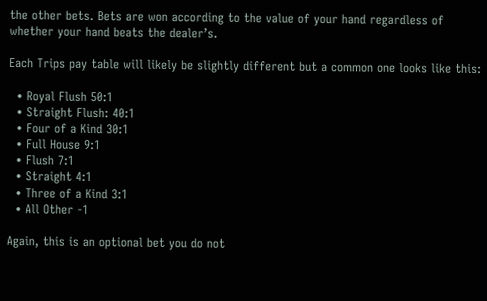the other bets. Bets are won according to the value of your hand regardless of whether your hand beats the dealer’s.

Each Trips pay table will likely be slightly different but a common one looks like this:

  • Royal Flush 50:1
  • Straight Flush: 40:1
  • Four of a Kind 30:1
  • Full House 9:1
  • Flush 7:1
  • Straight 4:1
  • Three of a Kind 3:1
  • All Other -1

Again, this is an optional bet you do not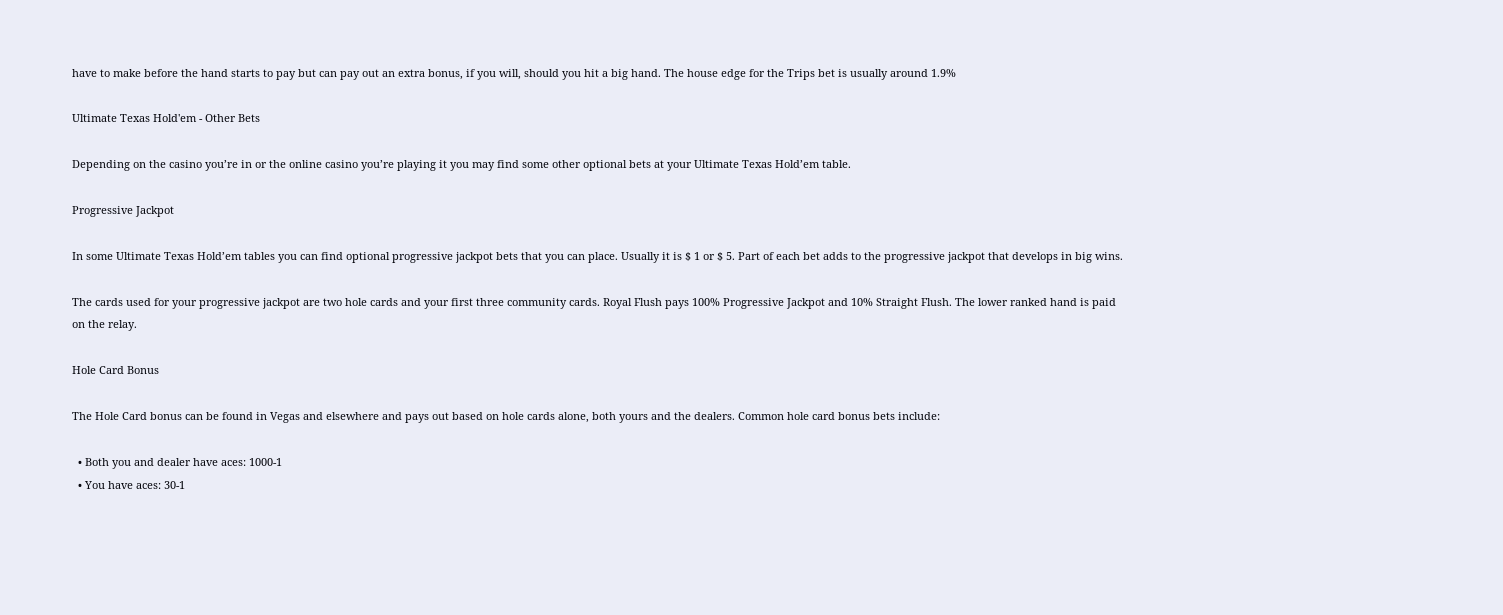have to make before the hand starts to pay but can pay out an extra bonus, if you will, should you hit a big hand. The house edge for the Trips bet is usually around 1.9%

Ultimate Texas Hold'em - Other Bets

Depending on the casino you’re in or the online casino you’re playing it you may find some other optional bets at your Ultimate Texas Hold’em table.

Progressive Jackpot

In some Ultimate Texas Hold’em tables you can find optional progressive jackpot bets that you can place. Usually it is $ 1 or $ 5. Part of each bet adds to the progressive jackpot that develops in big wins.

The cards used for your progressive jackpot are two hole cards and your first three community cards. Royal Flush pays 100% Progressive Jackpot and 10% Straight Flush. The lower ranked hand is paid on the relay.

Hole Card Bonus

The Hole Card bonus can be found in Vegas and elsewhere and pays out based on hole cards alone, both yours and the dealers. Common hole card bonus bets include:

  • Both you and dealer have aces: 1000-1
  • You have aces: 30-1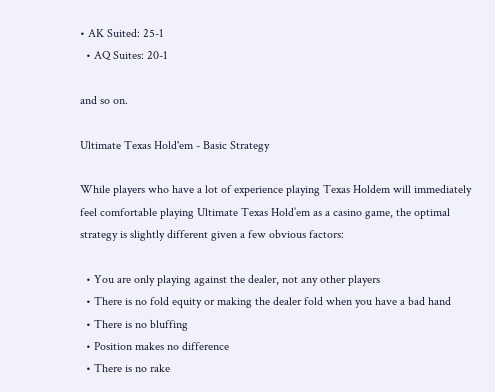• AK Suited: 25-1
  • AQ Suites: 20-1

and so on.

Ultimate Texas Hold'em - Basic Strategy

While players who have a lot of experience playing Texas Holdem will immediately feel comfortable playing Ultimate Texas Hold’em as a casino game, the optimal strategy is slightly different given a few obvious factors:

  • You are only playing against the dealer, not any other players
  • There is no fold equity or making the dealer fold when you have a bad hand
  • There is no bluffing
  • Position makes no difference
  • There is no rake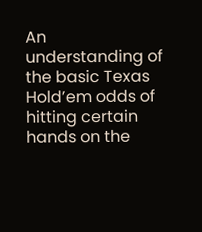An understanding of the basic Texas Hold’em odds of hitting certain hands on the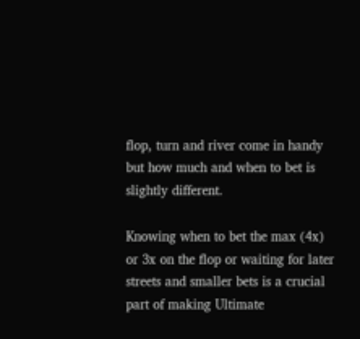flop, turn and river come in handy but how much and when to bet is slightly different.

Knowing when to bet the max (4x) or 3x on the flop or waiting for later streets and smaller bets is a crucial part of making Ultimate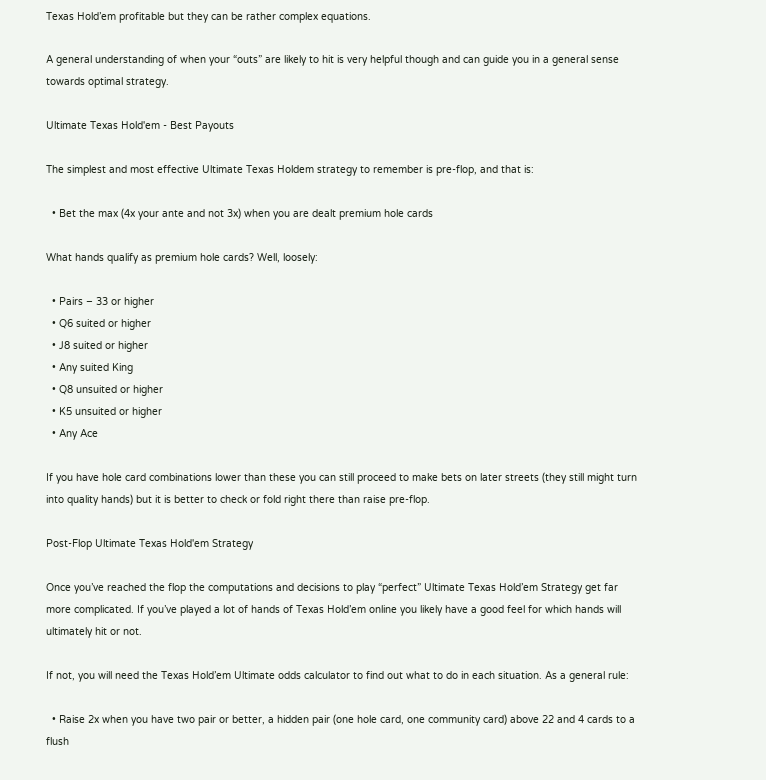Texas Hold’em profitable but they can be rather complex equations.

A general understanding of when your “outs” are likely to hit is very helpful though and can guide you in a general sense towards optimal strategy.

Ultimate Texas Hold'em - Best Payouts

The simplest and most effective Ultimate Texas Holdem strategy to remember is pre-flop, and that is:

  • Bet the max (4x your ante and not 3x) when you are dealt premium hole cards

What hands qualify as premium hole cards? Well, loosely:

  • Pairs – 33 or higher
  • Q6 suited or higher
  • J8 suited or higher
  • Any suited King
  • Q8 unsuited or higher
  • K5 unsuited or higher
  • Any Ace

If you have hole card combinations lower than these you can still proceed to make bets on later streets (they still might turn into quality hands) but it is better to check or fold right there than raise pre-flop.

Post-Flop Ultimate Texas Hold'em Strategy

Once you’ve reached the flop the computations and decisions to play “perfect” Ultimate Texas Hold’em Strategy get far more complicated. If you’ve played a lot of hands of Texas Hold’em online you likely have a good feel for which hands will ultimately hit or not.

If not, you will need the Texas Hold’em Ultimate odds calculator to find out what to do in each situation. As a general rule:

  • Raise 2x when you have two pair or better, a hidden pair (one hole card, one community card) above 22 and 4 cards to a flush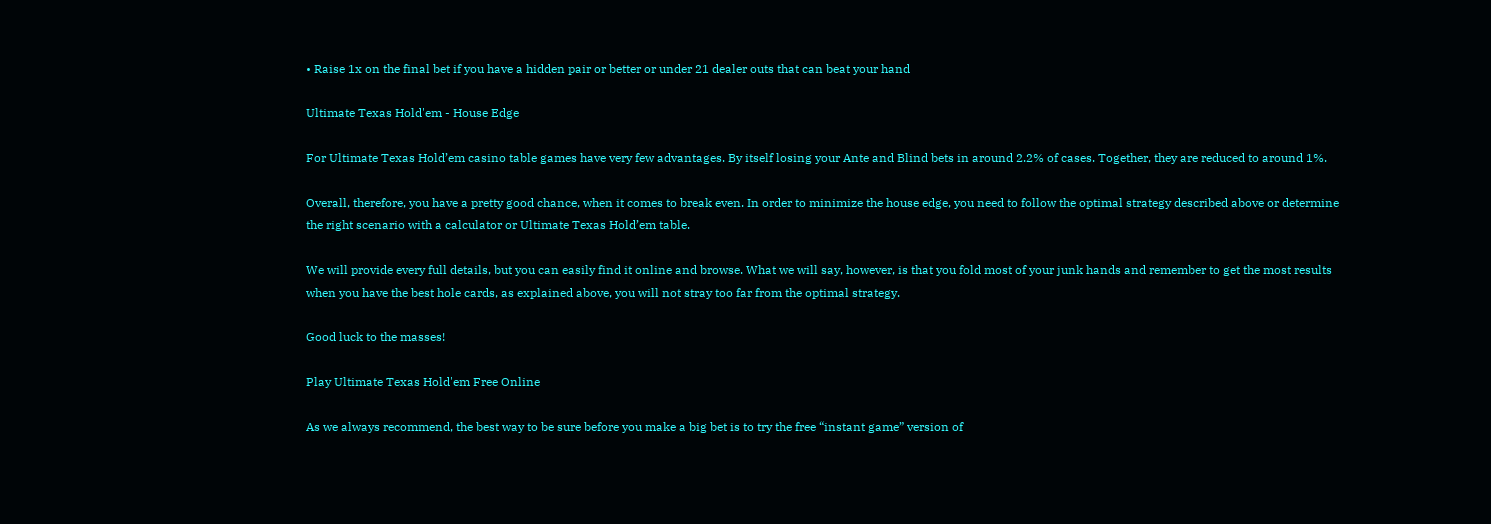• Raise 1x on the final bet if you have a hidden pair or better or under 21 dealer outs that can beat your hand

Ultimate Texas Hold'em - House Edge

For Ultimate Texas Hold’em casino table games have very few advantages. By itself losing your Ante and Blind bets in around 2.2% of cases. Together, they are reduced to around 1%.

Overall, therefore, you have a pretty good chance, when it comes to break even. In order to minimize the house edge, you need to follow the optimal strategy described above or determine the right scenario with a calculator or Ultimate Texas Hold’em table.

We will provide every full details, but you can easily find it online and browse. What we will say, however, is that you fold most of your junk hands and remember to get the most results when you have the best hole cards, as explained above, you will not stray too far from the optimal strategy.

Good luck to the masses!

Play Ultimate Texas Hold'em Free Online

As we always recommend, the best way to be sure before you make a big bet is to try the free “instant game” version of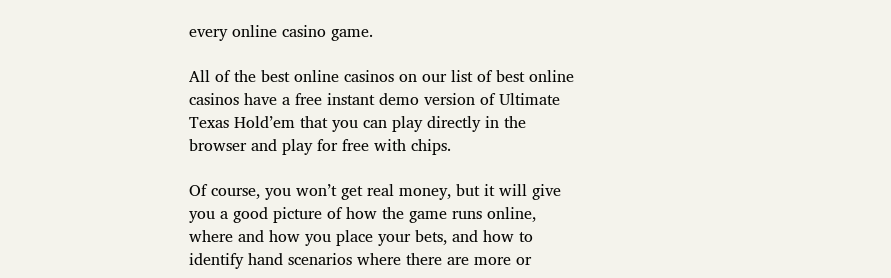every online casino game.

All of the best online casinos on our list of best online casinos have a free instant demo version of Ultimate Texas Hold’em that you can play directly in the browser and play for free with chips.

Of course, you won’t get real money, but it will give you a good picture of how the game runs online, where and how you place your bets, and how to identify hand scenarios where there are more or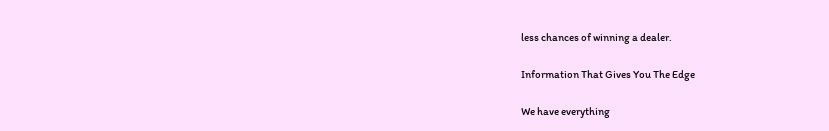less chances of winning a dealer.

Information That Gives You The Edge

We have everything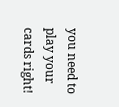you need to play your cards right!